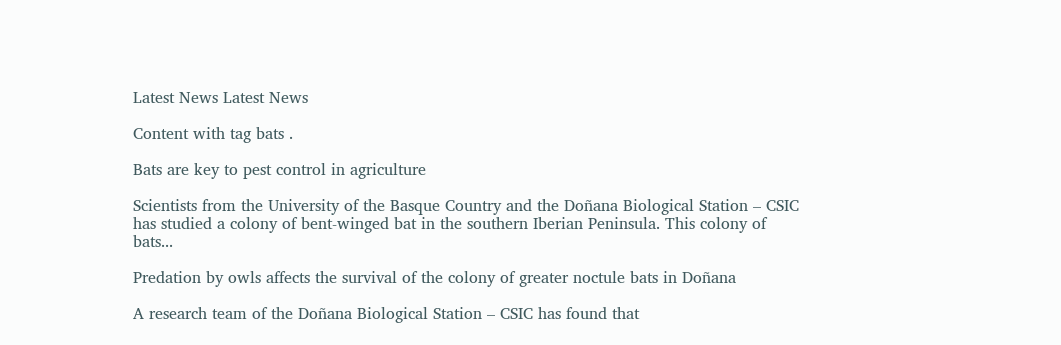Latest News Latest News

Content with tag bats .

Bats are key to pest control in agriculture

Scientists from the University of the Basque Country and the Doñana Biological Station – CSIC has studied a colony of bent-winged bat in the southern Iberian Peninsula. This colony of bats...

Predation by owls affects the survival of the colony of greater noctule bats in Doñana

A research team of the Doñana Biological Station – CSIC has found that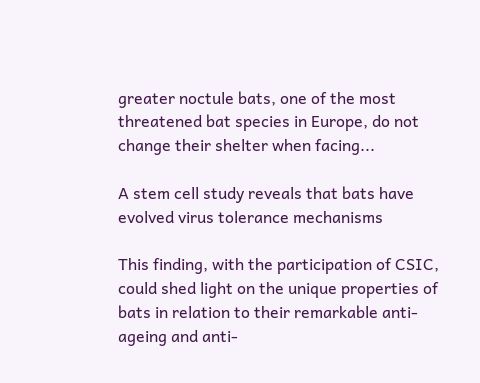greater noctule bats, one of the most threatened bat species in Europe, do not change their shelter when facing...

A stem cell study reveals that bats have evolved virus tolerance mechanisms

This finding, with the participation of CSIC, could shed light on the unique properties of bats in relation to their remarkable anti-ageing and anti-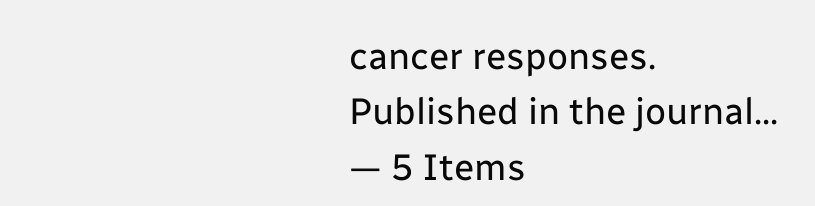cancer responses.
Published in the journal...
— 5 Items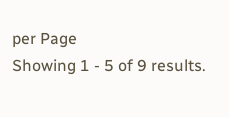per Page
Showing 1 - 5 of 9 results.